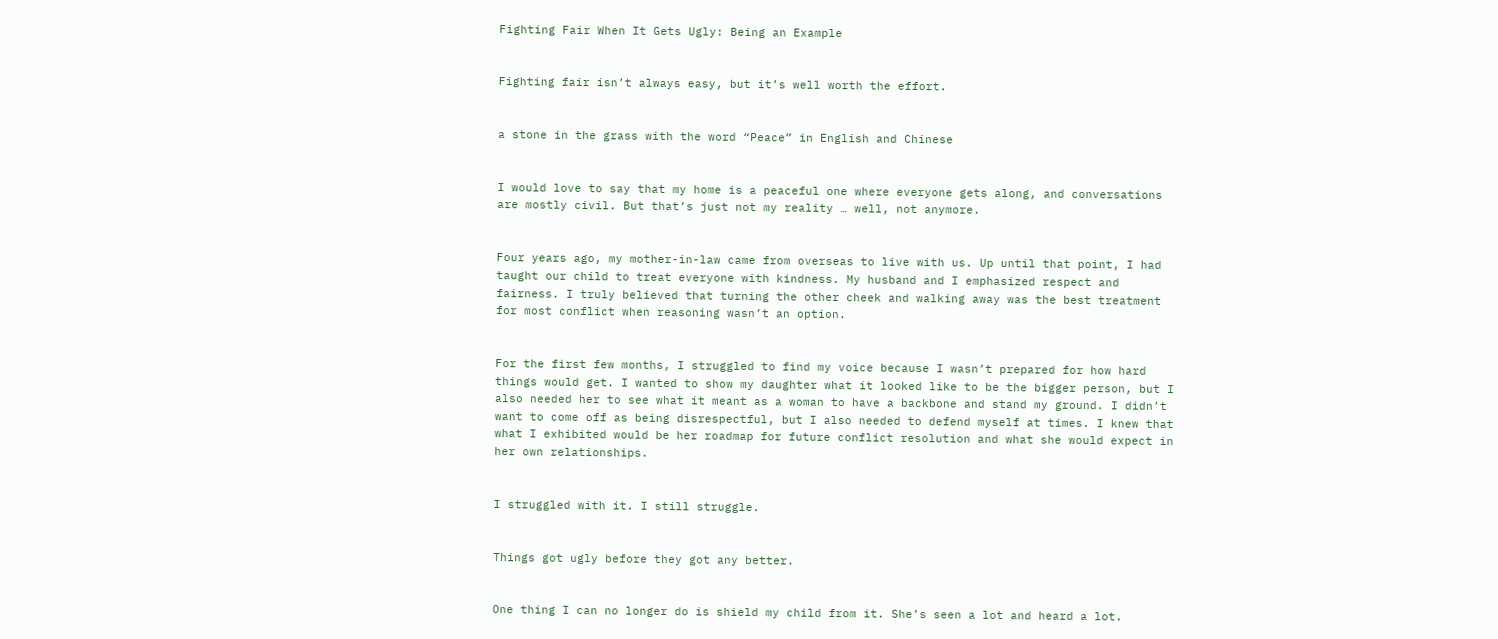Fighting Fair When It Gets Ugly: Being an Example


Fighting fair isn’t always easy, but it’s well worth the effort.


a stone in the grass with the word “Peace” in English and Chinese


I would love to say that my home is a peaceful one where everyone gets along, and conversations are mostly civil. But that’s just not my reality … well, not anymore.


Four years ago, my mother-in-law came from overseas to live with us. Up until that point, I had taught our child to treat everyone with kindness. My husband and I emphasized respect and fairness. I truly believed that turning the other cheek and walking away was the best treatment for most conflict when reasoning wasn’t an option.


For the first few months, I struggled to find my voice because I wasn’t prepared for how hard things would get. I wanted to show my daughter what it looked like to be the bigger person, but I also needed her to see what it meant as a woman to have a backbone and stand my ground. I didn’t want to come off as being disrespectful, but I also needed to defend myself at times. I knew that what I exhibited would be her roadmap for future conflict resolution and what she would expect in her own relationships.


I struggled with it. I still struggle.


Things got ugly before they got any better.


One thing I can no longer do is shield my child from it. She’s seen a lot and heard a lot.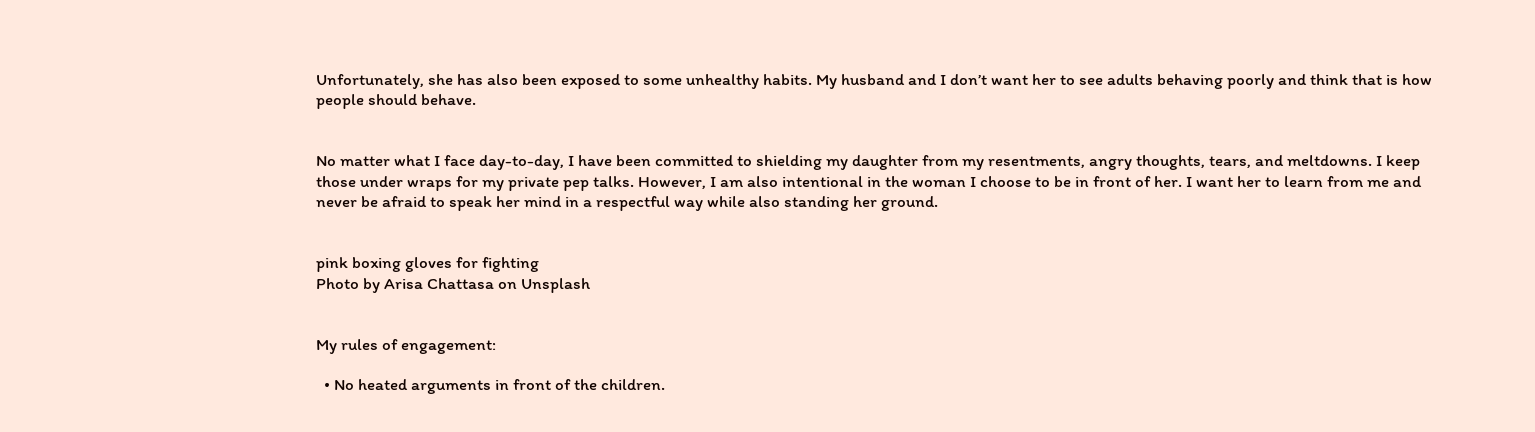Unfortunately, she has also been exposed to some unhealthy habits. My husband and I don’t want her to see adults behaving poorly and think that is how people should behave.


No matter what I face day-to-day, I have been committed to shielding my daughter from my resentments, angry thoughts, tears, and meltdowns. I keep those under wraps for my private pep talks. However, I am also intentional in the woman I choose to be in front of her. I want her to learn from me and never be afraid to speak her mind in a respectful way while also standing her ground.


pink boxing gloves for fighting
Photo by Arisa Chattasa on Unsplash


My rules of engagement:

  • No heated arguments in front of the children.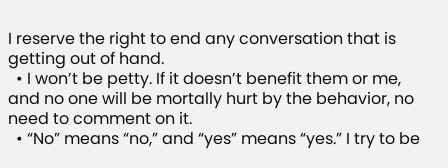I reserve the right to end any conversation that is getting out of hand.
  • I won’t be petty. If it doesn’t benefit them or me, and no one will be mortally hurt by the behavior, no need to comment on it.
  • “No” means “no,” and “yes” means “yes.” I try to be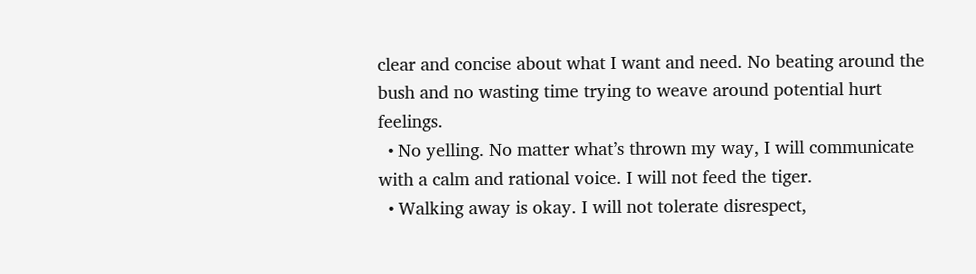clear and concise about what I want and need. No beating around the bush and no wasting time trying to weave around potential hurt feelings.
  • No yelling. No matter what’s thrown my way, I will communicate with a calm and rational voice. I will not feed the tiger.
  • Walking away is okay. I will not tolerate disrespect,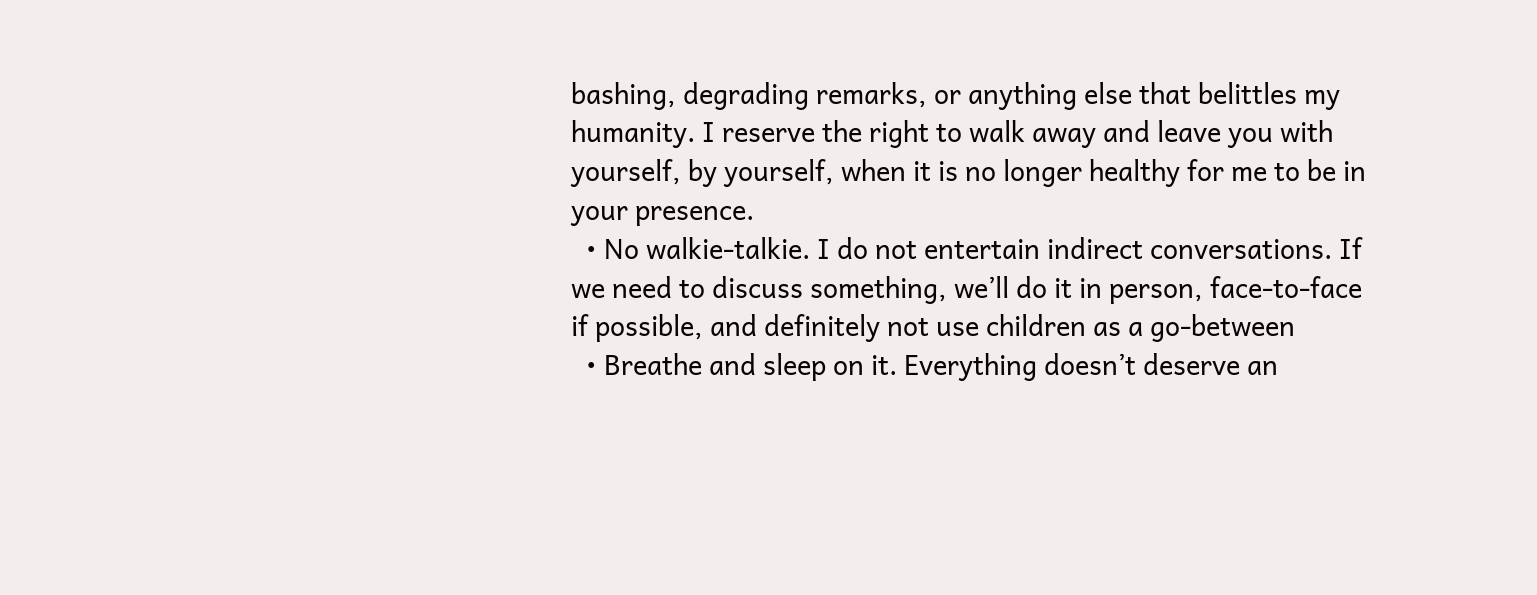bashing, degrading remarks, or anything else that belittles my humanity. I reserve the right to walk away and leave you with yourself, by yourself, when it is no longer healthy for me to be in your presence.
  • No walkie-talkie. I do not entertain indirect conversations. If we need to discuss something, we’ll do it in person, face-to-face if possible, and definitely not use children as a go-between
  • Breathe and sleep on it. Everything doesn’t deserve an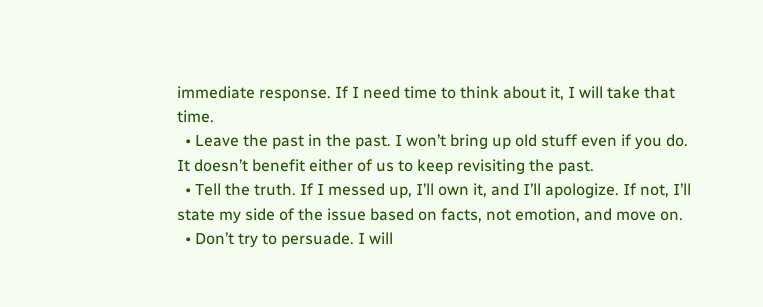immediate response. If I need time to think about it, I will take that time.
  • Leave the past in the past. I won’t bring up old stuff even if you do. It doesn’t benefit either of us to keep revisiting the past.
  • Tell the truth. If I messed up, I’ll own it, and I’ll apologize. If not, I’ll state my side of the issue based on facts, not emotion, and move on.
  • Don’t try to persuade. I will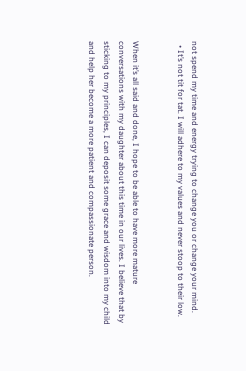not spend my time and energy trying to change you or change your mind.
  • It’s not tit for tat. I will adhere to my values and never stoop to their low.


When it’s all said and done, I hope to be able to have more mature conversations with my daughter about this time in our lives. I believe that by sticking to my principles, I can deposit some grace and wisdom into my child and help her become a more patient and compassionate person.